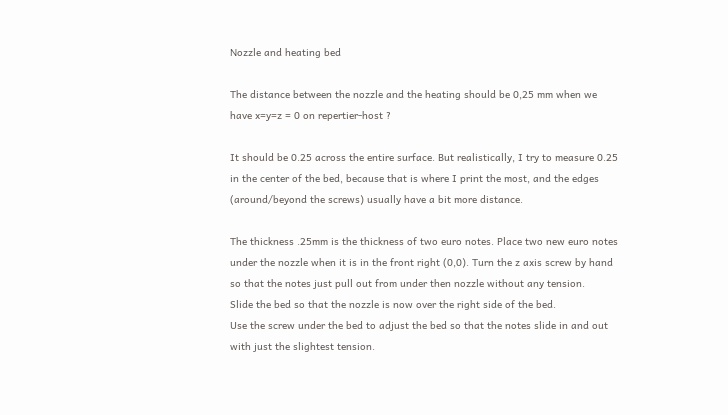Nozzle and heating bed

The distance between the nozzle and the heating should be 0,25 mm when we have x=y=z = 0 on repertier-host ?

It should be 0.25 across the entire surface. But realistically, I try to measure 0.25 in the center of the bed, because that is where I print the most, and the edges (around/beyond the screws) usually have a bit more distance.

The thickness .25mm is the thickness of two euro notes. Place two new euro notes under the nozzle when it is in the front right (0,0). Turn the z axis screw by hand so that the notes just pull out from under then nozzle without any tension.
Slide the bed so that the nozzle is now over the right side of the bed.
Use the screw under the bed to adjust the bed so that the notes slide in and out with just the slightest tension.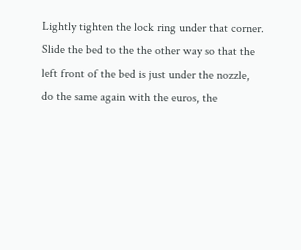Lightly tighten the lock ring under that corner.
Slide the bed to the the other way so that the left front of the bed is just under the nozzle,
do the same again with the euros, the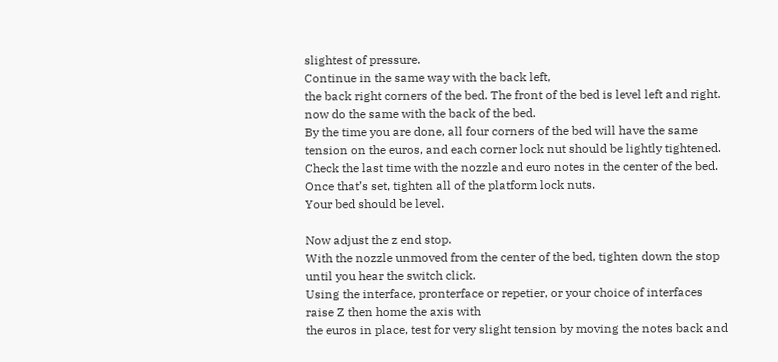slightest of pressure.
Continue in the same way with the back left,
the back right corners of the bed. The front of the bed is level left and right. now do the same with the back of the bed.
By the time you are done, all four corners of the bed will have the same tension on the euros, and each corner lock nut should be lightly tightened.
Check the last time with the nozzle and euro notes in the center of the bed.
Once that’s set, tighten all of the platform lock nuts.
Your bed should be level.

Now adjust the z end stop.
With the nozzle unmoved from the center of the bed, tighten down the stop until you hear the switch click.
Using the interface, pronterface or repetier, or your choice of interfaces raise Z then home the axis with
the euros in place, test for very slight tension by moving the notes back and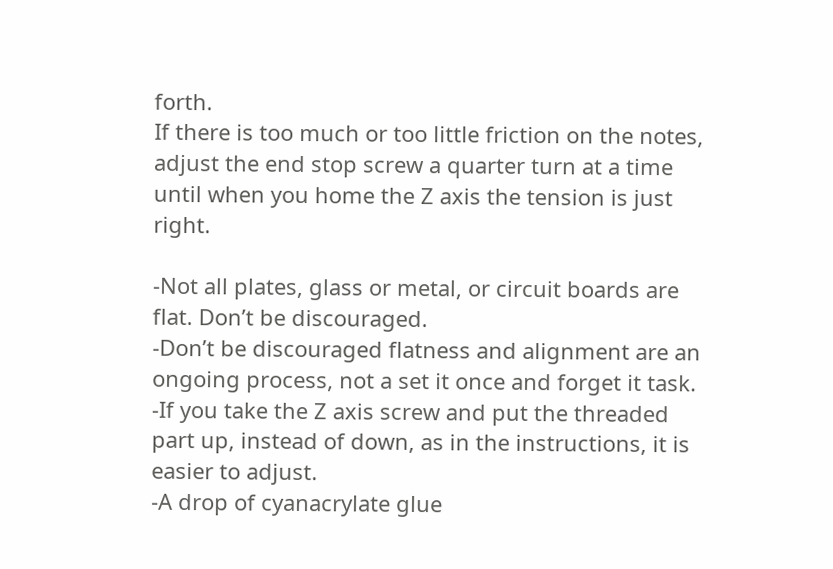forth.
If there is too much or too little friction on the notes, adjust the end stop screw a quarter turn at a time until when you home the Z axis the tension is just right.

-Not all plates, glass or metal, or circuit boards are flat. Don’t be discouraged.
-Don’t be discouraged flatness and alignment are an ongoing process, not a set it once and forget it task.
-If you take the Z axis screw and put the threaded part up, instead of down, as in the instructions, it is easier to adjust.
-A drop of cyanacrylate glue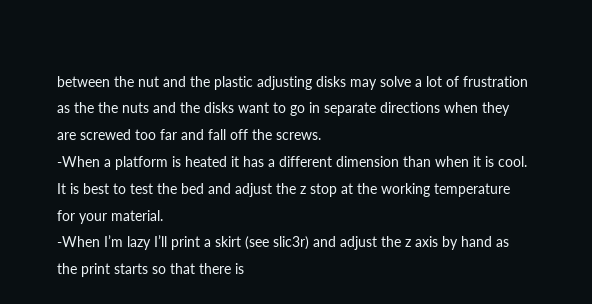between the nut and the plastic adjusting disks may solve a lot of frustration as the the nuts and the disks want to go in separate directions when they are screwed too far and fall off the screws.
-When a platform is heated it has a different dimension than when it is cool. It is best to test the bed and adjust the z stop at the working temperature for your material.
-When I’m lazy I’ll print a skirt (see slic3r) and adjust the z axis by hand as the print starts so that there is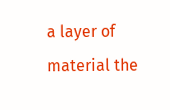a layer of material the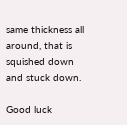same thickness all around, that is squished down and stuck down.

Good luck